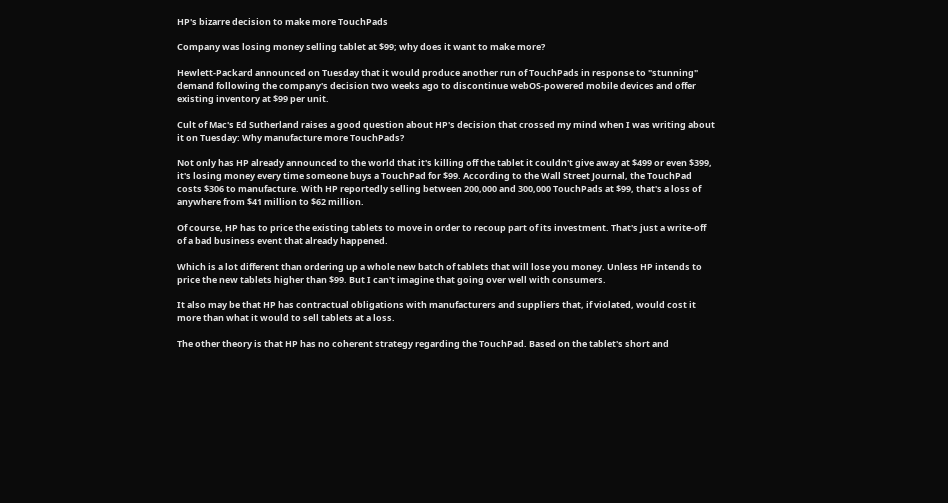HP's bizarre decision to make more TouchPads

Company was losing money selling tablet at $99; why does it want to make more?

Hewlett-Packard announced on Tuesday that it would produce another run of TouchPads in response to "stunning" demand following the company's decision two weeks ago to discontinue webOS-powered mobile devices and offer existing inventory at $99 per unit.

Cult of Mac's Ed Sutherland raises a good question about HP's decision that crossed my mind when I was writing about it on Tuesday: Why manufacture more TouchPads?

Not only has HP already announced to the world that it's killing off the tablet it couldn't give away at $499 or even $399, it's losing money every time someone buys a TouchPad for $99. According to the Wall Street Journal, the TouchPad costs $306 to manufacture. With HP reportedly selling between 200,000 and 300,000 TouchPads at $99, that's a loss of anywhere from $41 million to $62 million.

Of course, HP has to price the existing tablets to move in order to recoup part of its investment. That's just a write-off of a bad business event that already happened.

Which is a lot different than ordering up a whole new batch of tablets that will lose you money. Unless HP intends to price the new tablets higher than $99. But I can't imagine that going over well with consumers.

It also may be that HP has contractual obligations with manufacturers and suppliers that, if violated, would cost it more than what it would to sell tablets at a loss.

The other theory is that HP has no coherent strategy regarding the TouchPad. Based on the tablet's short and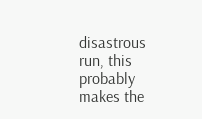disastrous run, this probably makes the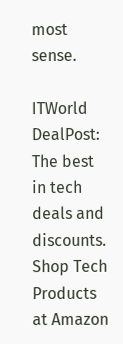most sense.

ITWorld DealPost: The best in tech deals and discounts.
Shop Tech Products at Amazon